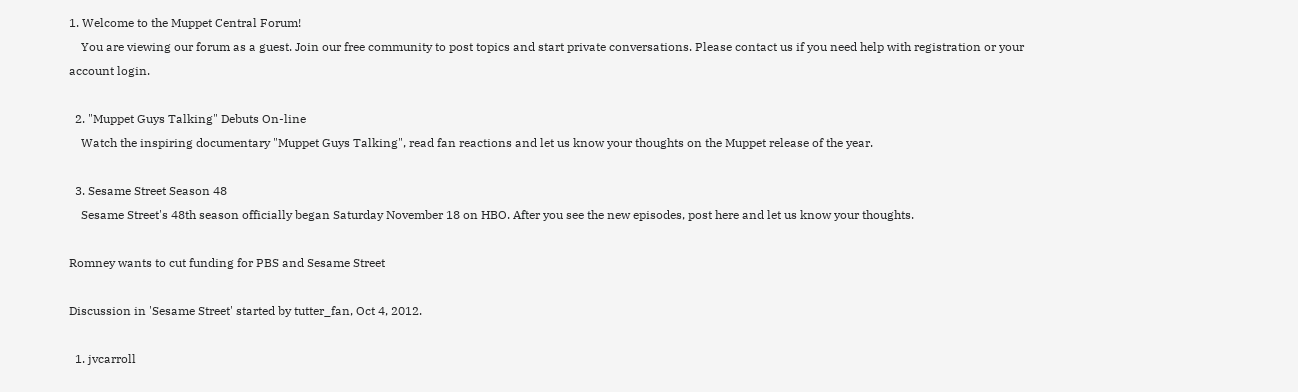1. Welcome to the Muppet Central Forum!
    You are viewing our forum as a guest. Join our free community to post topics and start private conversations. Please contact us if you need help with registration or your account login.

  2. "Muppet Guys Talking" Debuts On-line
    Watch the inspiring documentary "Muppet Guys Talking", read fan reactions and let us know your thoughts on the Muppet release of the year.

  3. Sesame Street Season 48
    Sesame Street's 48th season officially began Saturday November 18 on HBO. After you see the new episodes, post here and let us know your thoughts.

Romney wants to cut funding for PBS and Sesame Street

Discussion in 'Sesame Street' started by tutter_fan, Oct 4, 2012.

  1. jvcarroll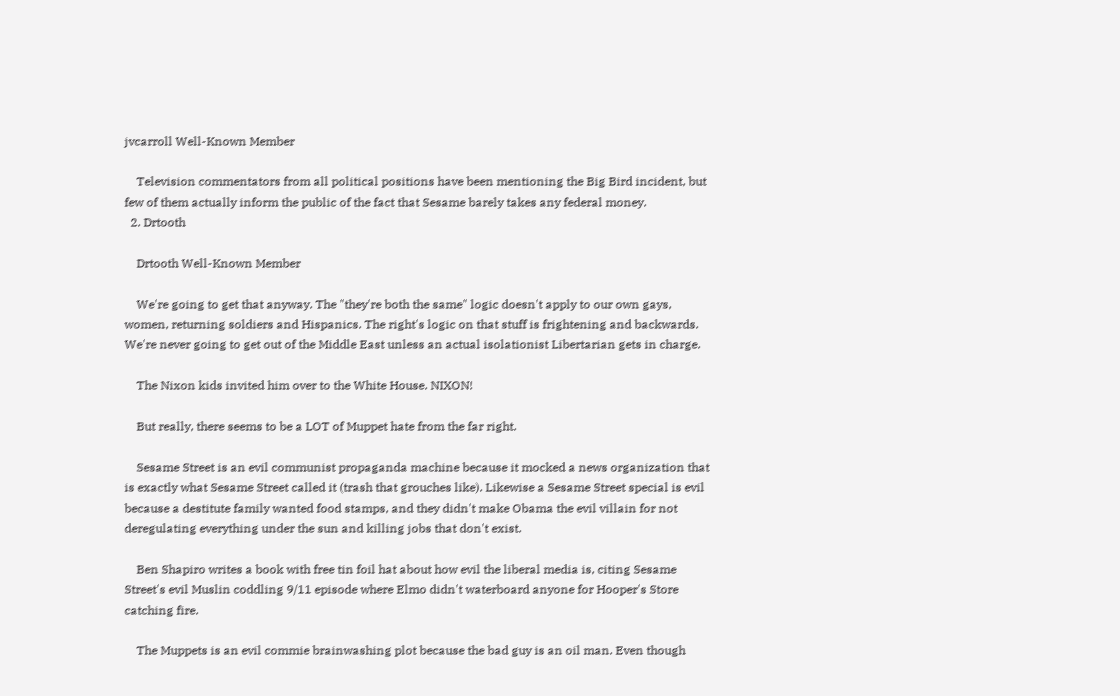jvcarroll Well-Known Member

    Television commentators from all political positions have been mentioning the Big Bird incident, but few of them actually inform the public of the fact that Sesame barely takes any federal money.
  2. Drtooth

    Drtooth Well-Known Member

    We're going to get that anyway. The "they're both the same" logic doesn't apply to our own gays, women, returning soldiers and Hispanics. The right's logic on that stuff is frightening and backwards. We're never going to get out of the Middle East unless an actual isolationist Libertarian gets in charge.

    The Nixon kids invited him over to the White House. NIXON!

    But really, there seems to be a LOT of Muppet hate from the far right.

    Sesame Street is an evil communist propaganda machine because it mocked a news organization that is exactly what Sesame Street called it (trash that grouches like). Likewise a Sesame Street special is evil because a destitute family wanted food stamps, and they didn't make Obama the evil villain for not deregulating everything under the sun and killing jobs that don't exist.

    Ben Shapiro writes a book with free tin foil hat about how evil the liberal media is, citing Sesame Street's evil Muslin coddling 9/11 episode where Elmo didn't waterboard anyone for Hooper's Store catching fire.

    The Muppets is an evil commie brainwashing plot because the bad guy is an oil man. Even though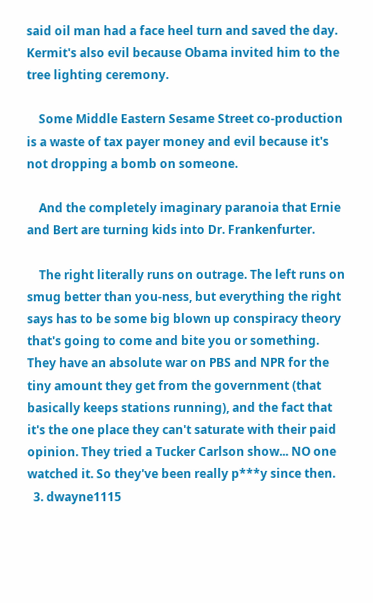said oil man had a face heel turn and saved the day. Kermit's also evil because Obama invited him to the tree lighting ceremony.

    Some Middle Eastern Sesame Street co-production is a waste of tax payer money and evil because it's not dropping a bomb on someone.

    And the completely imaginary paranoia that Ernie and Bert are turning kids into Dr. Frankenfurter.

    The right literally runs on outrage. The left runs on smug better than you-ness, but everything the right says has to be some big blown up conspiracy theory that's going to come and bite you or something. They have an absolute war on PBS and NPR for the tiny amount they get from the government (that basically keeps stations running), and the fact that it's the one place they can't saturate with their paid opinion. They tried a Tucker Carlson show... NO one watched it. So they've been really p***y since then.
  3. dwayne1115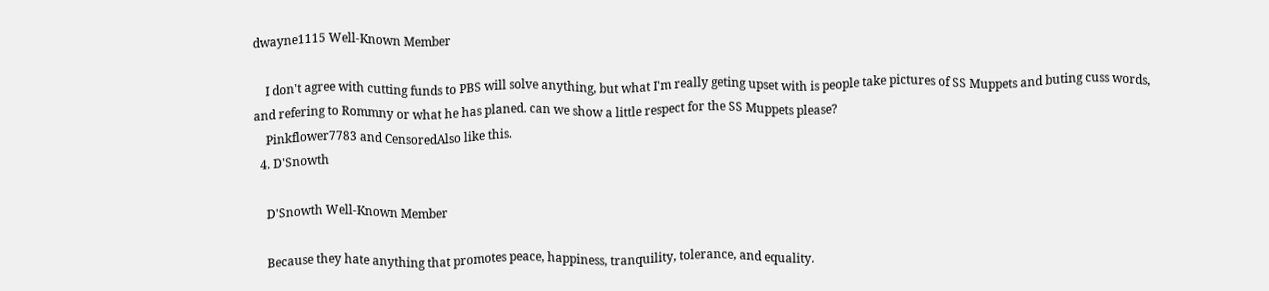dwayne1115 Well-Known Member

    I don't agree with cutting funds to PBS will solve anything, but what I'm really geting upset with is people take pictures of SS Muppets and buting cuss words, and refering to Rommny or what he has planed. can we show a little respect for the SS Muppets please?
    Pinkflower7783 and CensoredAlso like this.
  4. D'Snowth

    D'Snowth Well-Known Member

    Because they hate anything that promotes peace, happiness, tranquility, tolerance, and equality.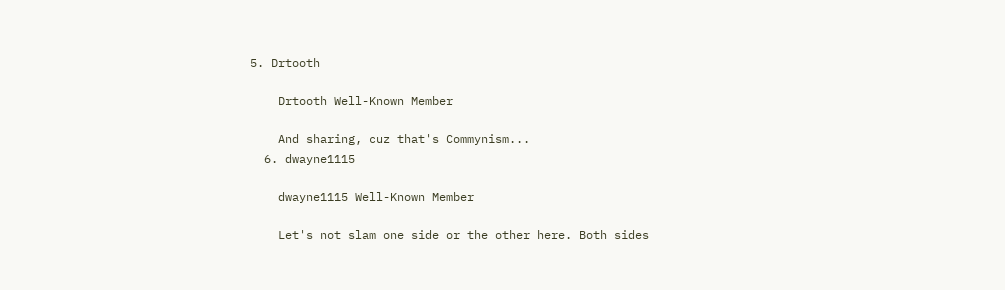5. Drtooth

    Drtooth Well-Known Member

    And sharing, cuz that's Commynism...
  6. dwayne1115

    dwayne1115 Well-Known Member

    Let's not slam one side or the other here. Both sides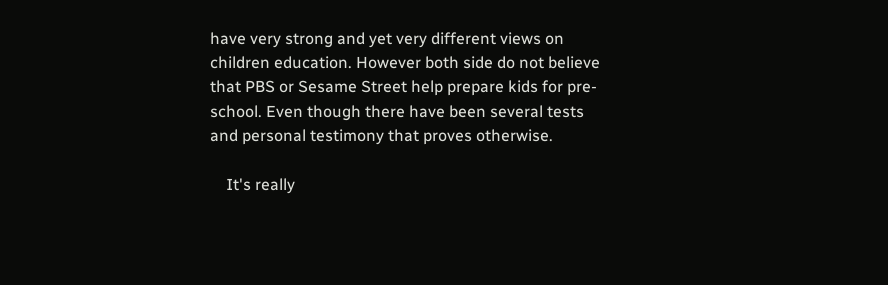have very strong and yet very different views on children education. However both side do not believe that PBS or Sesame Street help prepare kids for pre-school. Even though there have been several tests and personal testimony that proves otherwise.

    It's really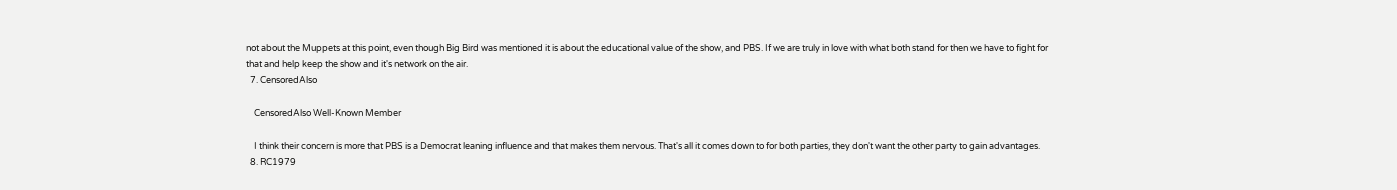not about the Muppets at this point, even though Big Bird was mentioned it is about the educational value of the show, and PBS. If we are truly in love with what both stand for then we have to fight for that and help keep the show and it's network on the air.
  7. CensoredAlso

    CensoredAlso Well-Known Member

    I think their concern is more that PBS is a Democrat leaning influence and that makes them nervous. That's all it comes down to for both parties, they don't want the other party to gain advantages.
  8. RC1979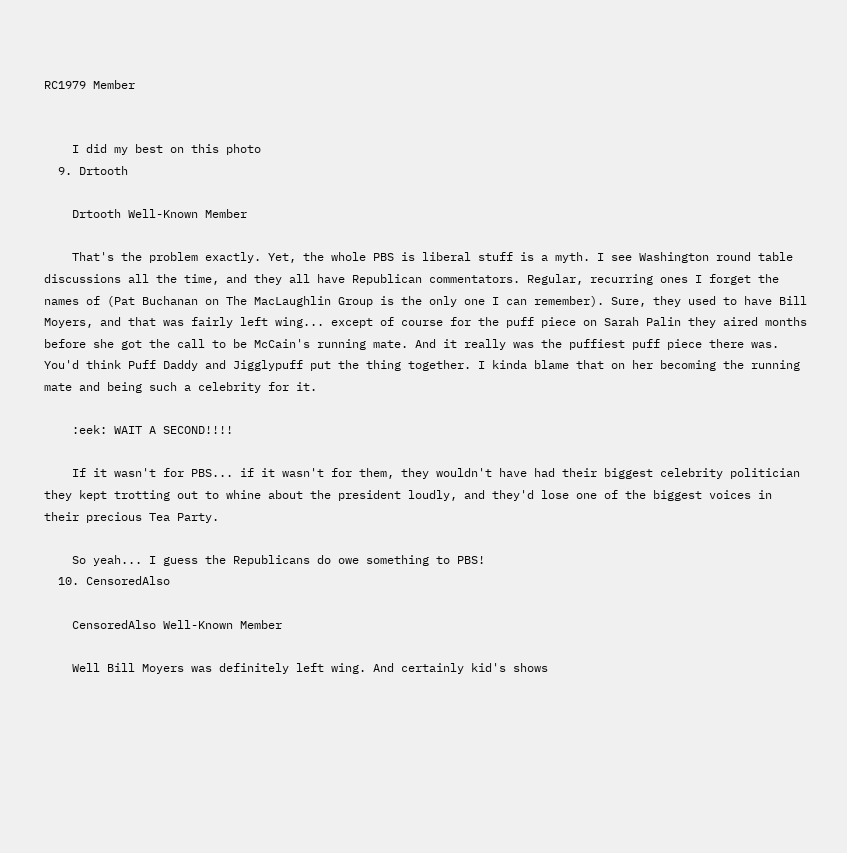RC1979 Member


    I did my best on this photo
  9. Drtooth

    Drtooth Well-Known Member

    That's the problem exactly. Yet, the whole PBS is liberal stuff is a myth. I see Washington round table discussions all the time, and they all have Republican commentators. Regular, recurring ones I forget the names of (Pat Buchanan on The MacLaughlin Group is the only one I can remember). Sure, they used to have Bill Moyers, and that was fairly left wing... except of course for the puff piece on Sarah Palin they aired months before she got the call to be McCain's running mate. And it really was the puffiest puff piece there was. You'd think Puff Daddy and Jigglypuff put the thing together. I kinda blame that on her becoming the running mate and being such a celebrity for it.

    :eek: WAIT A SECOND!!!!

    If it wasn't for PBS... if it wasn't for them, they wouldn't have had their biggest celebrity politician they kept trotting out to whine about the president loudly, and they'd lose one of the biggest voices in their precious Tea Party.

    So yeah... I guess the Republicans do owe something to PBS!
  10. CensoredAlso

    CensoredAlso Well-Known Member

    Well Bill Moyers was definitely left wing. And certainly kid's shows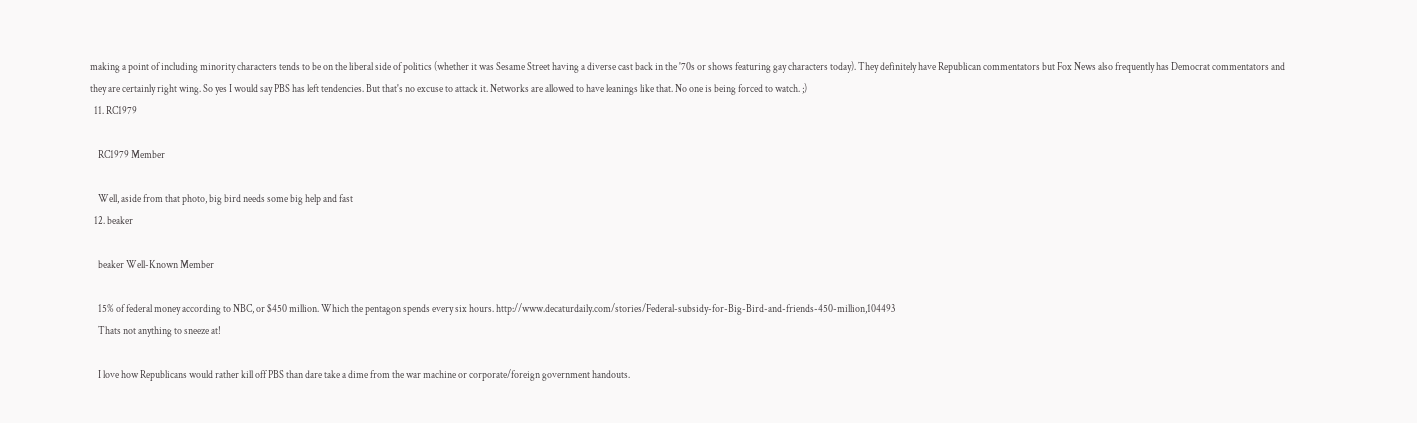making a point of including minority characters tends to be on the liberal side of politics (whether it was Sesame Street having a diverse cast back in the '70s or shows featuring gay characters today). They definitely have Republican commentators but Fox News also frequently has Democrat commentators and they are certainly right wing. So yes I would say PBS has left tendencies. But that's no excuse to attack it. Networks are allowed to have leanings like that. No one is being forced to watch. ;)
  11. RC1979

    RC1979 Member

    Well, aside from that photo, big bird needs some big help and fast
  12. beaker

    beaker Well-Known Member

    15% of federal money according to NBC, or $450 million. Which the pentagon spends every six hours. http://www.decaturdaily.com/stories/Federal-subsidy-for-Big-Bird-and-friends-450-million,104493
    Thats not anything to sneeze at!

    I love how Republicans would rather kill off PBS than dare take a dime from the war machine or corporate/foreign government handouts.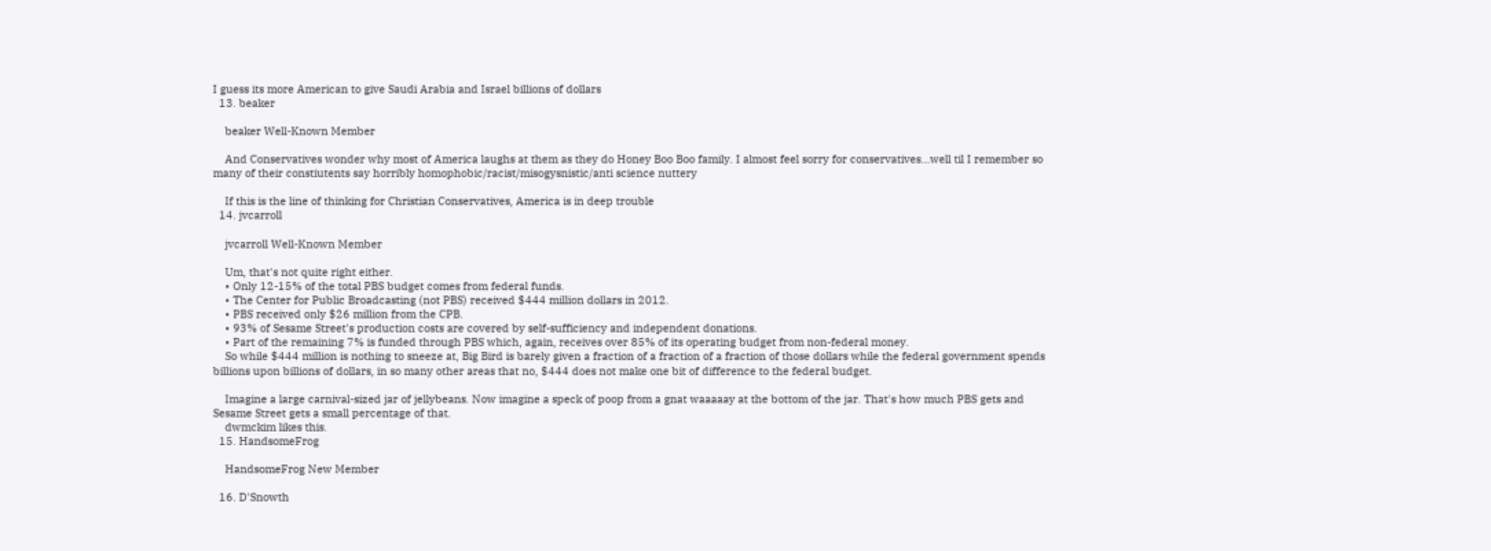I guess its more American to give Saudi Arabia and Israel billions of dollars
  13. beaker

    beaker Well-Known Member

    And Conservatives wonder why most of America laughs at them as they do Honey Boo Boo family. I almost feel sorry for conservatives...well til I remember so many of their constiutents say horribly homophobic/racist/misogysnistic/anti science nuttery

    If this is the line of thinking for Christian Conservatives, America is in deep trouble
  14. jvcarroll

    jvcarroll Well-Known Member

    Um, that's not quite right either.
    • Only 12-15% of the total PBS budget comes from federal funds.
    • The Center for Public Broadcasting (not PBS) received $444 million dollars in 2012.
    • PBS received only $26 million from the CPB.
    • 93% of Sesame Street's production costs are covered by self-sufficiency and independent donations.
    • Part of the remaining 7% is funded through PBS which, again, receives over 85% of its operating budget from non-federal money.
    So while $444 million is nothing to sneeze at, Big Bird is barely given a fraction of a fraction of a fraction of those dollars while the federal government spends billions upon billions of dollars, in so many other areas that no, $444 does not make one bit of difference to the federal budget.

    Imagine a large carnival-sized jar of jellybeans. Now imagine a speck of poop from a gnat waaaaay at the bottom of the jar. That's how much PBS gets and Sesame Street gets a small percentage of that.
    dwmckim likes this.
  15. HandsomeFrog

    HandsomeFrog New Member

  16. D'Snowth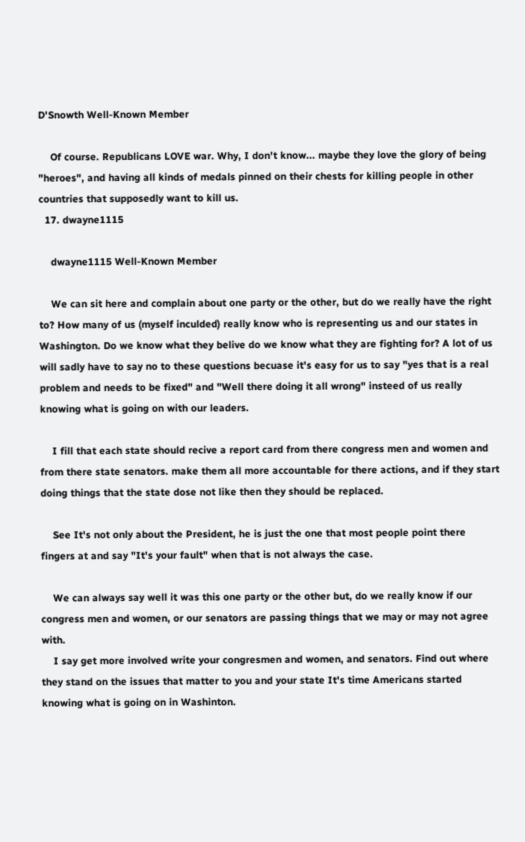D'Snowth Well-Known Member

    Of course. Republicans LOVE war. Why, I don't know... maybe they love the glory of being "heroes", and having all kinds of medals pinned on their chests for killing people in other countries that supposedly want to kill us.
  17. dwayne1115

    dwayne1115 Well-Known Member

    We can sit here and complain about one party or the other, but do we really have the right to? How many of us (myself inculded) really know who is representing us and our states in Washington. Do we know what they belive do we know what they are fighting for? A lot of us will sadly have to say no to these questions becuase it's easy for us to say "yes that is a real problem and needs to be fixed" and "Well there doing it all wrong" insteed of us really knowing what is going on with our leaders.

    I fill that each state should recive a report card from there congress men and women and from there state senators. make them all more accountable for there actions, and if they start doing things that the state dose not like then they should be replaced.

    See It's not only about the President, he is just the one that most people point there fingers at and say "It's your fault" when that is not always the case.

    We can always say well it was this one party or the other but, do we really know if our congress men and women, or our senators are passing things that we may or may not agree with.
    I say get more involved write your congresmen and women, and senators. Find out where they stand on the issues that matter to you and your state It's time Americans started knowing what is going on in Washinton.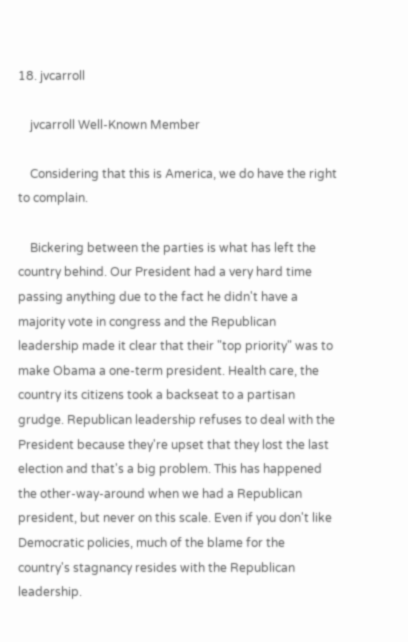18. jvcarroll

    jvcarroll Well-Known Member

    Considering that this is America, we do have the right to complain.

    Bickering between the parties is what has left the country behind. Our President had a very hard time passing anything due to the fact he didn't have a majority vote in congress and the Republican leadership made it clear that their "top priority" was to make Obama a one-term president. Health care, the country its citizens took a backseat to a partisan grudge. Republican leadership refuses to deal with the President because they're upset that they lost the last election and that's a big problem. This has happened the other-way-around when we had a Republican president, but never on this scale. Even if you don't like Democratic policies, much of the blame for the country's stagnancy resides with the Republican leadership.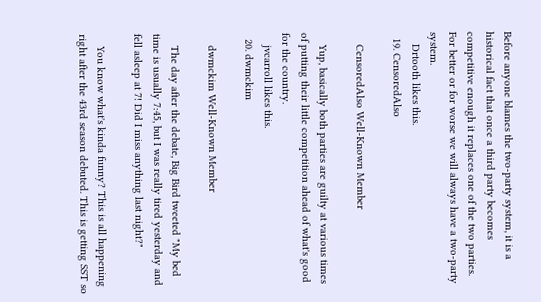Before anyone blames the two-party system, it is a historical fact that once a third party becomes competitive enough it replaces one of the two parties. For better or for worse we will always have a two-party system.
    Drtooth likes this.
  19. CensoredAlso

    CensoredAlso Well-Known Member

    Yup, basically both parties are guilty at various times of putting their little competition ahead of what's good for the country.
    jvcarroll likes this.
  20. dwmckim

    dwmckim Well-Known Member

    The day after the debate, Big Bird tweeted "My bed time is usually 7:45, but I was really tired yesterday and fell asleep at 7! Did I miss anything last night?"

    You know what's kinda funny? This is all happening right after the 43rd season debuted. This is getting SST so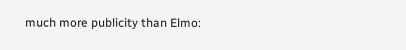much more publicity than Elmo: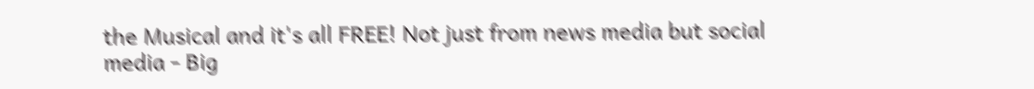the Musical and it's all FREE! Not just from news media but social media - Big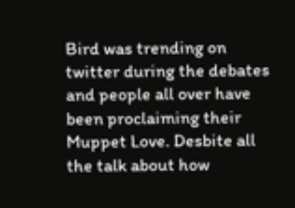Bird was trending on twitter during the debates and people all over have been proclaiming their Muppet Love. Desbite all the talk about how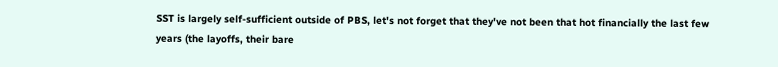SST is largely self-sufficient outside of PBS, let's not forget that they've not been that hot financially the last few years (the layoffs, their bare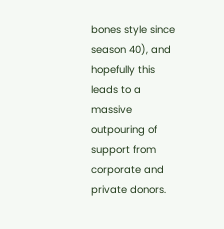bones style since season 40), and hopefully this leads to a massive outpouring of support from corporate and private donors.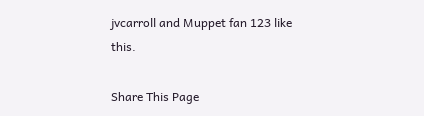jvcarroll and Muppet fan 123 like this.

Share This Page